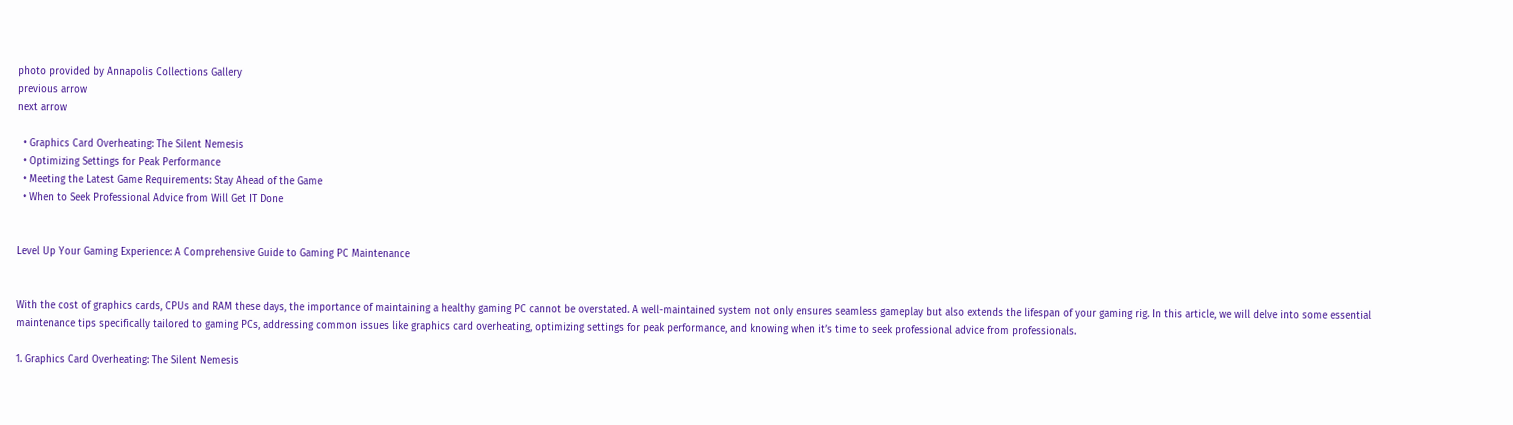photo provided by Annapolis Collections Gallery
previous arrow
next arrow

  • Graphics Card Overheating: The Silent Nemesis
  • Optimizing Settings for Peak Performance
  • Meeting the Latest Game Requirements: Stay Ahead of the Game
  • When to Seek Professional Advice from Will Get IT Done


Level Up Your Gaming Experience: A Comprehensive Guide to Gaming PC Maintenance


With the cost of graphics cards, CPUs and RAM these days, the importance of maintaining a healthy gaming PC cannot be overstated. A well-maintained system not only ensures seamless gameplay but also extends the lifespan of your gaming rig. In this article, we will delve into some essential maintenance tips specifically tailored to gaming PCs, addressing common issues like graphics card overheating, optimizing settings for peak performance, and knowing when it’s time to seek professional advice from professionals.

1. Graphics Card Overheating: The Silent Nemesis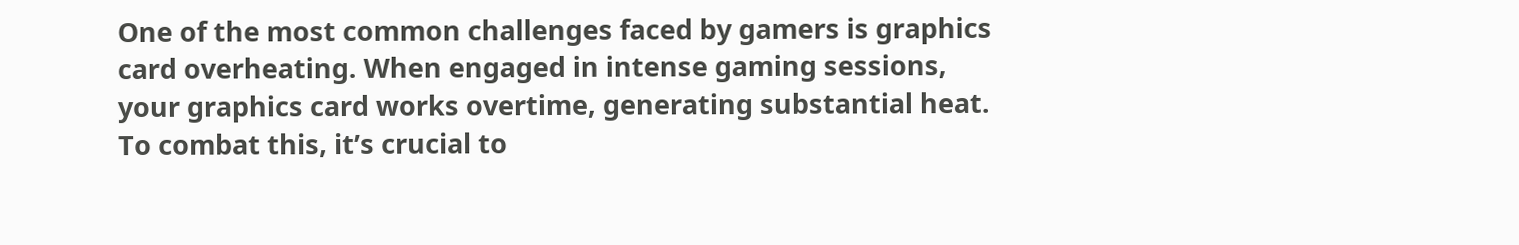One of the most common challenges faced by gamers is graphics card overheating. When engaged in intense gaming sessions, your graphics card works overtime, generating substantial heat. To combat this, it’s crucial to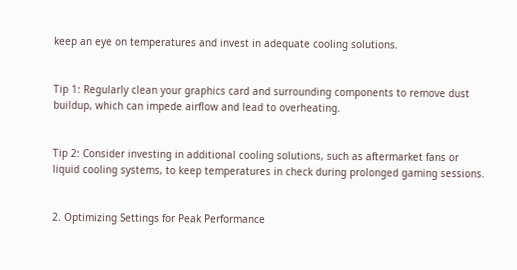keep an eye on temperatures and invest in adequate cooling solutions.


Tip 1: Regularly clean your graphics card and surrounding components to remove dust buildup, which can impede airflow and lead to overheating.


Tip 2: Consider investing in additional cooling solutions, such as aftermarket fans or liquid cooling systems, to keep temperatures in check during prolonged gaming sessions.


2. Optimizing Settings for Peak Performance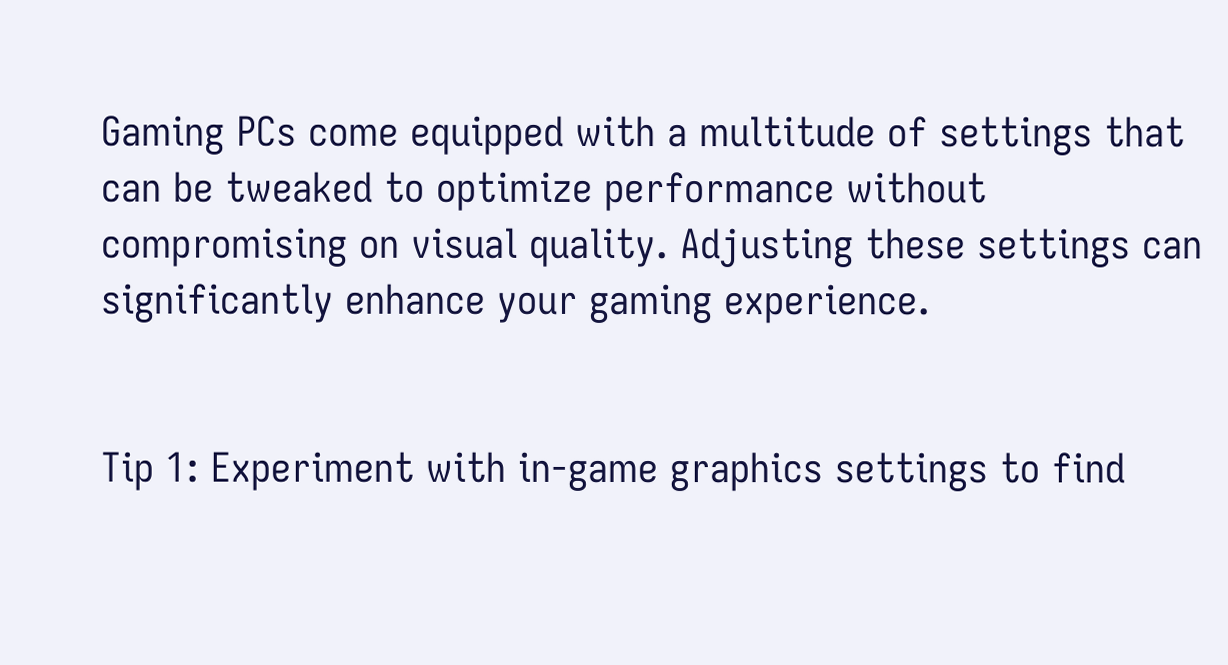Gaming PCs come equipped with a multitude of settings that can be tweaked to optimize performance without compromising on visual quality. Adjusting these settings can significantly enhance your gaming experience.


Tip 1: Experiment with in-game graphics settings to find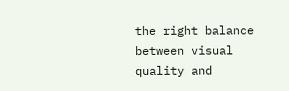the right balance between visual quality and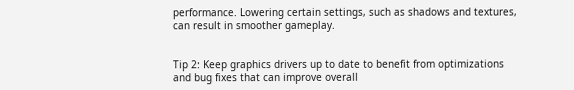performance. Lowering certain settings, such as shadows and textures, can result in smoother gameplay.


Tip 2: Keep graphics drivers up to date to benefit from optimizations and bug fixes that can improve overall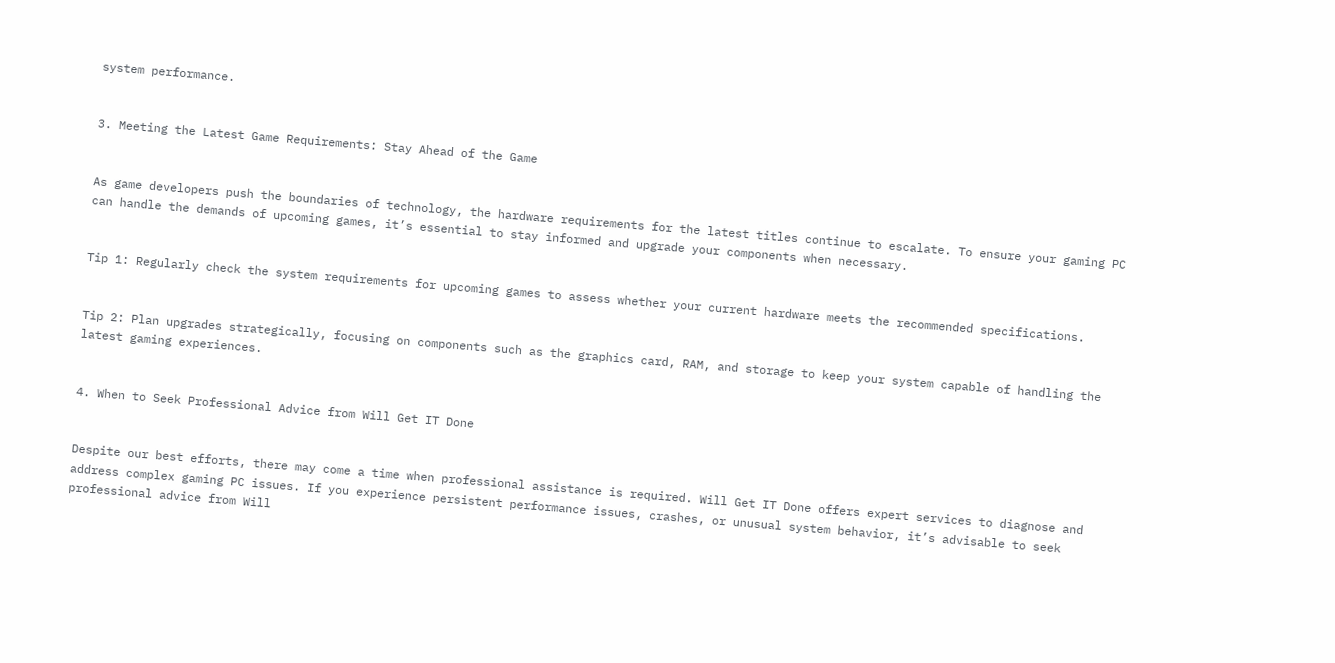system performance.


3. Meeting the Latest Game Requirements: Stay Ahead of the Game


As game developers push the boundaries of technology, the hardware requirements for the latest titles continue to escalate. To ensure your gaming PC can handle the demands of upcoming games, it’s essential to stay informed and upgrade your components when necessary.


Tip 1: Regularly check the system requirements for upcoming games to assess whether your current hardware meets the recommended specifications.


Tip 2: Plan upgrades strategically, focusing on components such as the graphics card, RAM, and storage to keep your system capable of handling the latest gaming experiences.


4. When to Seek Professional Advice from Will Get IT Done


Despite our best efforts, there may come a time when professional assistance is required. Will Get IT Done offers expert services to diagnose and address complex gaming PC issues. If you experience persistent performance issues, crashes, or unusual system behavior, it’s advisable to seek professional advice from Will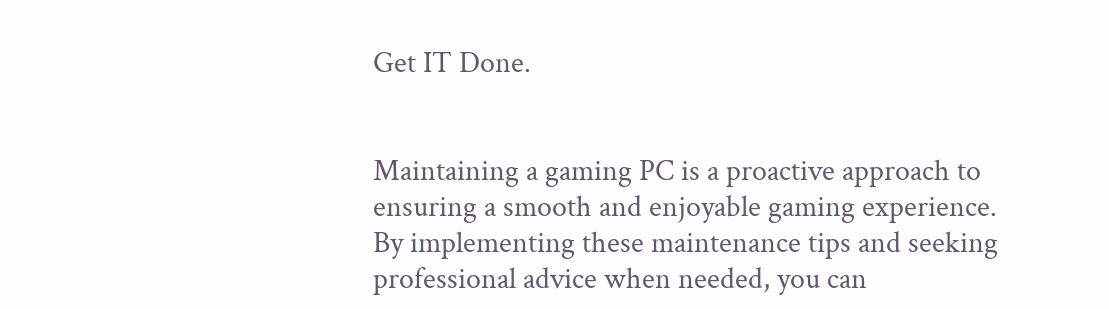Get IT Done.


Maintaining a gaming PC is a proactive approach to ensuring a smooth and enjoyable gaming experience. By implementing these maintenance tips and seeking professional advice when needed, you can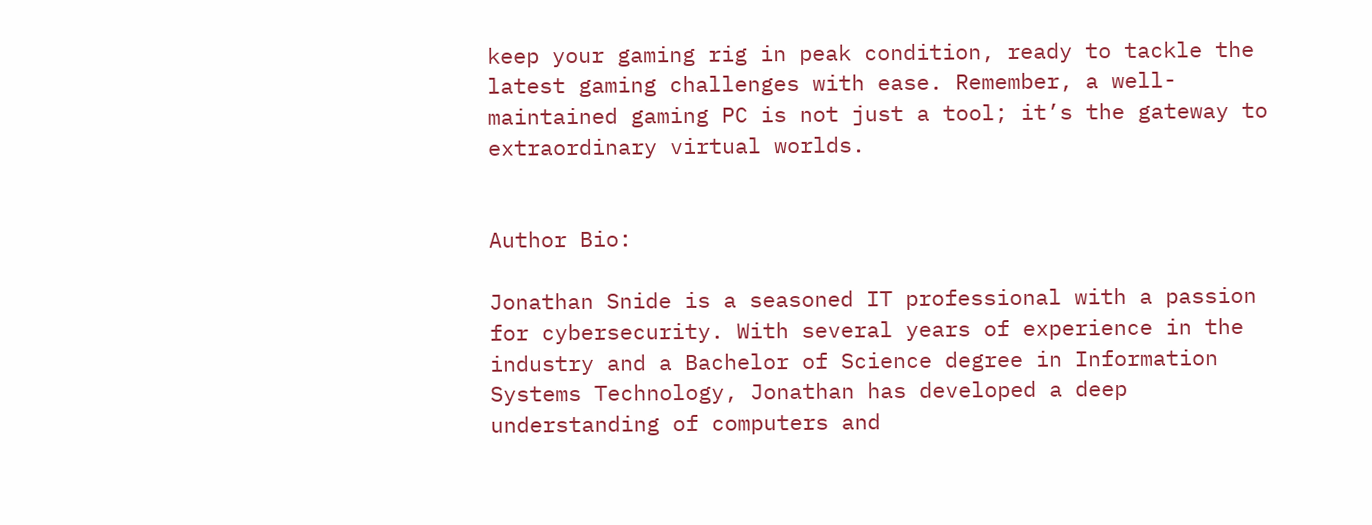keep your gaming rig in peak condition, ready to tackle the latest gaming challenges with ease. Remember, a well-maintained gaming PC is not just a tool; it’s the gateway to extraordinary virtual worlds.


Author Bio:

Jonathan Snide is a seasoned IT professional with a passion for cybersecurity. With several years of experience in the industry and a Bachelor of Science degree in Information Systems Technology, Jonathan has developed a deep understanding of computers and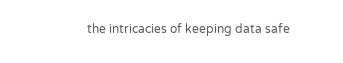the intricacies of keeping data safe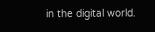in the digital world.